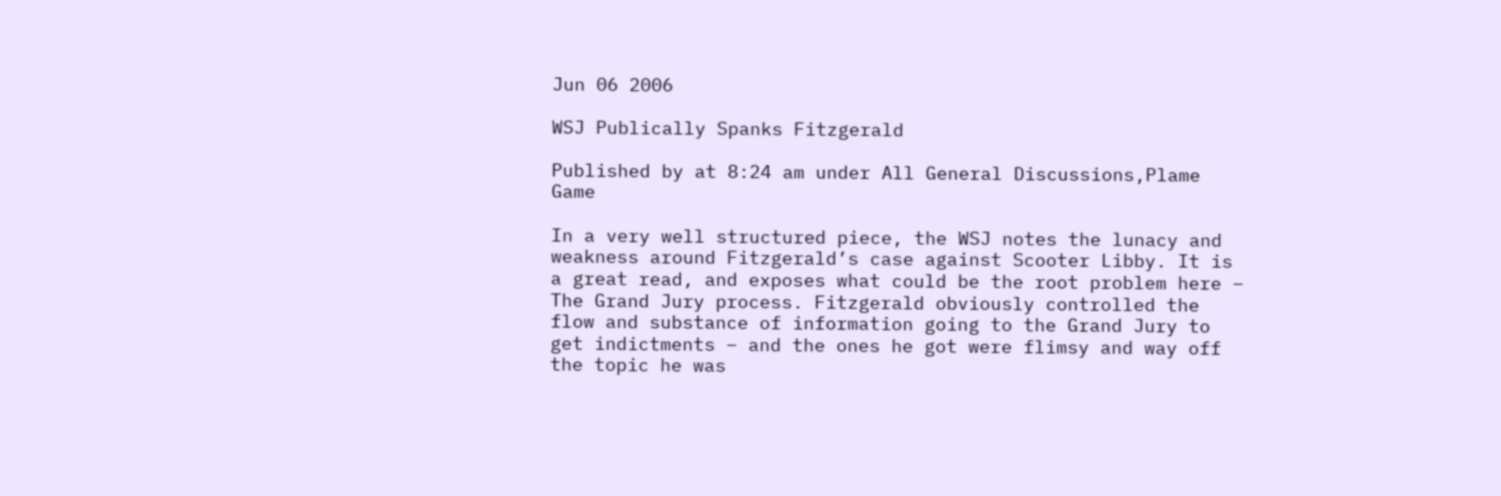Jun 06 2006

WSJ Publically Spanks Fitzgerald

Published by at 8:24 am under All General Discussions,Plame Game

In a very well structured piece, the WSJ notes the lunacy and weakness around Fitzgerald’s case against Scooter Libby. It is a great read, and exposes what could be the root problem here – The Grand Jury process. Fitzgerald obviously controlled the flow and substance of information going to the Grand Jury to get indictments – and the ones he got were flimsy and way off the topic he was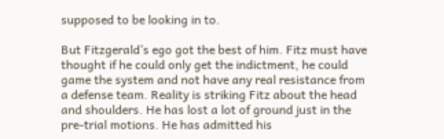supposed to be looking in to.

But Fitzgerald’s ego got the best of him. Fitz must have thought if he could only get the indictment, he could game the system and not have any real resistance from a defense team. Reality is striking Fitz about the head and shoulders. He has lost a lot of ground just in the pre-trial motions. He has admitted his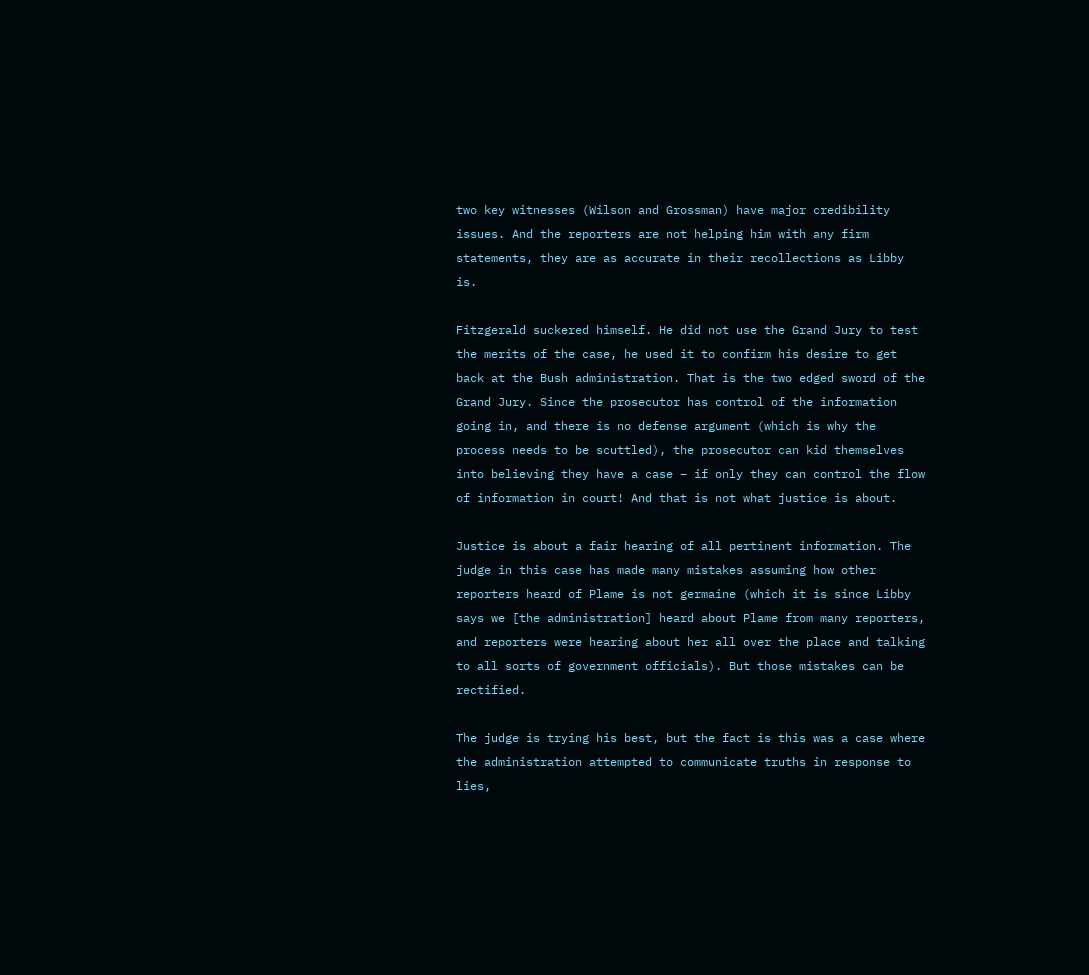two key witnesses (Wilson and Grossman) have major credibility issues. And the reporters are not helping him with any firm statements, they are as accurate in their recollections as Libby is.

Fitzgerald suckered himself. He did not use the Grand Jury to test the merits of the case, he used it to confirm his desire to get back at the Bush administration. That is the two edged sword of the Grand Jury. Since the prosecutor has control of the information going in, and there is no defense argument (which is why the process needs to be scuttled), the prosecutor can kid themselves into believing they have a case – if only they can control the flow of information in court! And that is not what justice is about.

Justice is about a fair hearing of all pertinent information. The judge in this case has made many mistakes assuming how other reporters heard of Plame is not germaine (which it is since Libby says we [the administration] heard about Plame from many reporters, and reporters were hearing about her all over the place and talking to all sorts of government officials). But those mistakes can be rectified.

The judge is trying his best, but the fact is this was a case where the administration attempted to communicate truths in response to lies,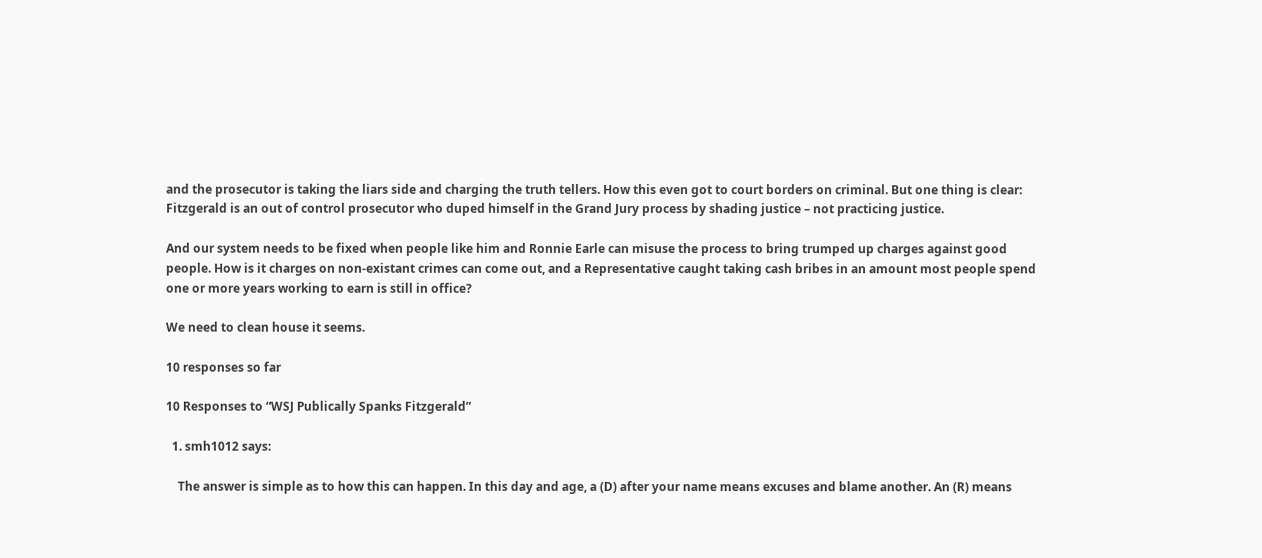and the prosecutor is taking the liars side and charging the truth tellers. How this even got to court borders on criminal. But one thing is clear: Fitzgerald is an out of control prosecutor who duped himself in the Grand Jury process by shading justice – not practicing justice.

And our system needs to be fixed when people like him and Ronnie Earle can misuse the process to bring trumped up charges against good people. How is it charges on non-existant crimes can come out, and a Representative caught taking cash bribes in an amount most people spend one or more years working to earn is still in office?

We need to clean house it seems.

10 responses so far

10 Responses to “WSJ Publically Spanks Fitzgerald”

  1. smh1012 says:

    The answer is simple as to how this can happen. In this day and age, a (D) after your name means excuses and blame another. An (R) means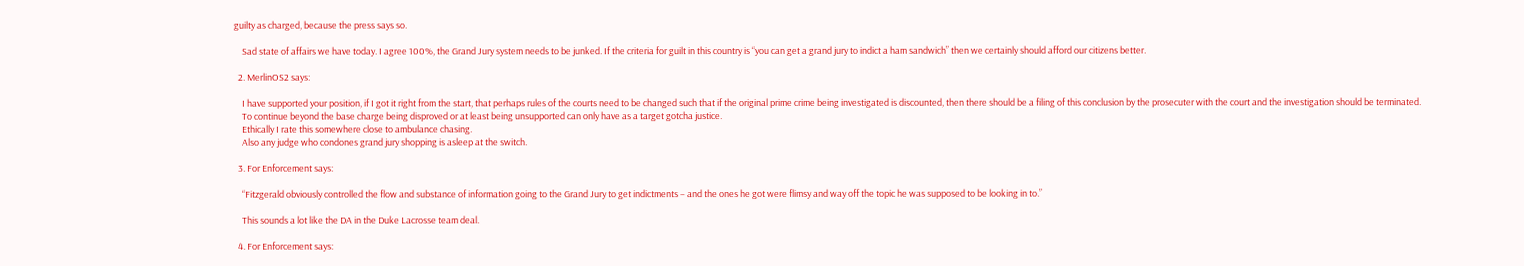guilty as charged, because the press says so.

    Sad state of affairs we have today. I agree 100%, the Grand Jury system needs to be junked. If the criteria for guilt in this country is “you can get a grand jury to indict a ham sandwich” then we certainly should afford our citizens better.

  2. MerlinOS2 says:

    I have supported your position, if I got it right from the start, that perhaps rules of the courts need to be changed such that if the original prime crime being investigated is discounted, then there should be a filing of this conclusion by the prosecuter with the court and the investigation should be terminated.
    To continue beyond the base charge being disproved or at least being unsupported can only have as a target gotcha justice.
    Ethically I rate this somewhere close to ambulance chasing.
    Also any judge who condones grand jury shopping is asleep at the switch.

  3. For Enforcement says:

    “Fitzgerald obviously controlled the flow and substance of information going to the Grand Jury to get indictments – and the ones he got were flimsy and way off the topic he was supposed to be looking in to.”

    This sounds a lot like the DA in the Duke Lacrosse team deal.

  4. For Enforcement says: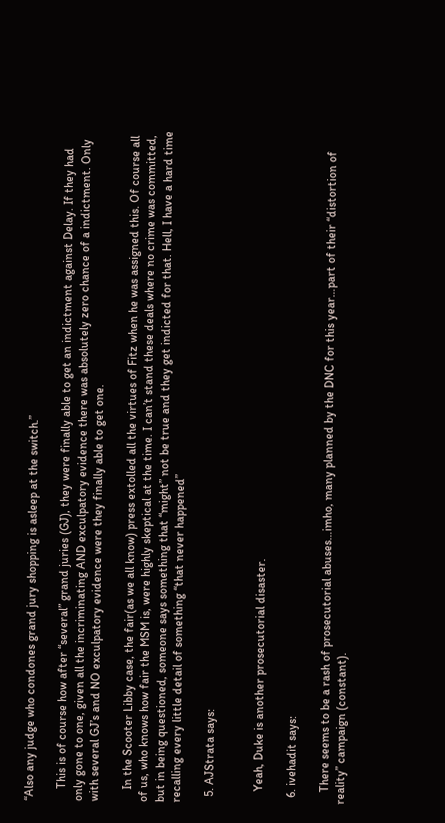“Also any judge who condones grand jury shopping is asleep at the switch.”

    This is of course how after “several” grand juries (GJ), they were finally able to get an indictment against Delay. If they had only gone to one, given all the incriminating AND exculpatory evidence there was absolutely zero chance of a indictment. Only with several GJ’s and NO exculpatory evidence were they finally able to get one.

    In the Scooter Libby case, the fair(as we all know) press extolled all the virtues of Fitz when he was assigned this. Of course all of us, who knows how fair the MSM is, were highly skeptical at the time. I can’t stand these deals where no crime was committed, but in being questioned, someone says something that “might” not be true and they get indicted for that. Hell, I have a hard time recalling every little detail of something “that never happened”

  5. AJStrata says:


    Yeah, Duke is another prosecutorial disaster.

  6. ivehadit says:

    There seems to be a rash of prosecutorial abuses…imho, many planned by the DNC for this year…part of their “distortion of reality” campaign (constant).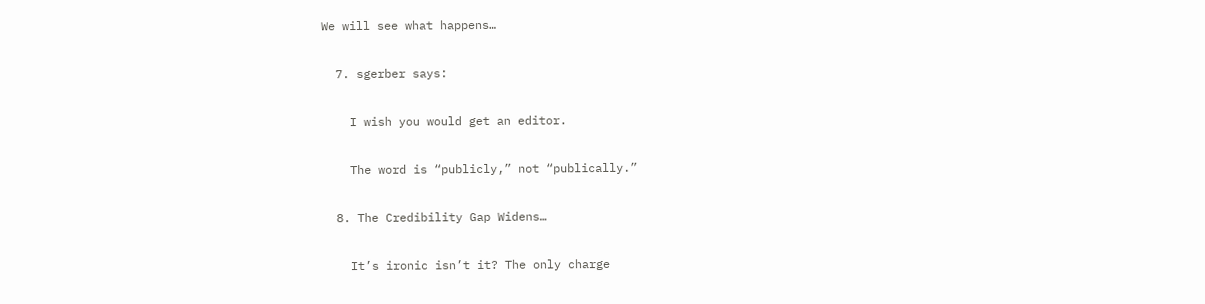We will see what happens…

  7. sgerber says:

    I wish you would get an editor.

    The word is “publicly,” not “publically.”

  8. The Credibility Gap Widens…

    It’s ironic isn’t it? The only charge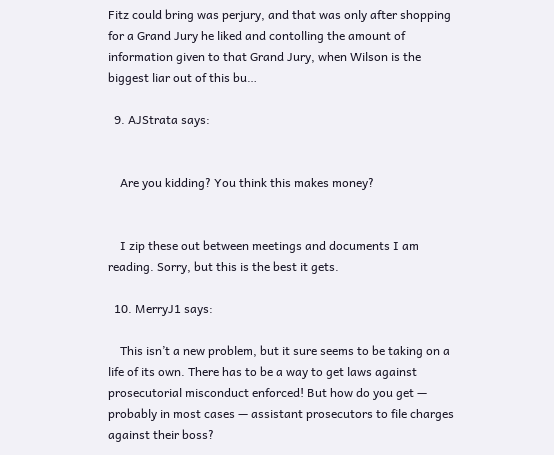Fitz could bring was perjury, and that was only after shopping for a Grand Jury he liked and contolling the amount of information given to that Grand Jury, when Wilson is the biggest liar out of this bu…

  9. AJStrata says:


    Are you kidding? You think this makes money?


    I zip these out between meetings and documents I am reading. Sorry, but this is the best it gets.

  10. MerryJ1 says:

    This isn’t a new problem, but it sure seems to be taking on a life of its own. There has to be a way to get laws against prosecutorial misconduct enforced! But how do you get — probably in most cases — assistant prosecutors to file charges against their boss?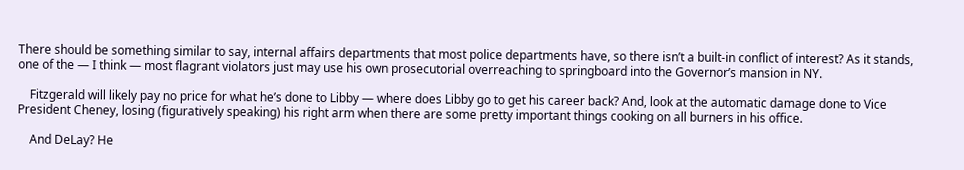There should be something similar to say, internal affairs departments that most police departments have, so there isn’t a built-in conflict of interest? As it stands, one of the — I think — most flagrant violators just may use his own prosecutorial overreaching to springboard into the Governor’s mansion in NY.

    Fitzgerald will likely pay no price for what he’s done to Libby — where does Libby go to get his career back? And, look at the automatic damage done to Vice President Cheney, losing (figuratively speaking) his right arm when there are some pretty important things cooking on all burners in his office.

    And DeLay? He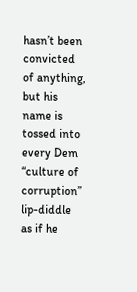hasn’t been convicted of anything, but his name is tossed into every Dem “culture of corruption” lip-diddle as if he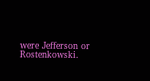were Jefferson or Rostenkowski.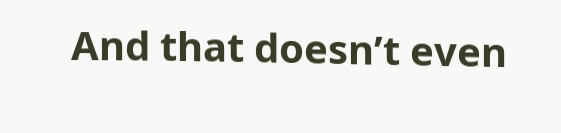And that doesn’t even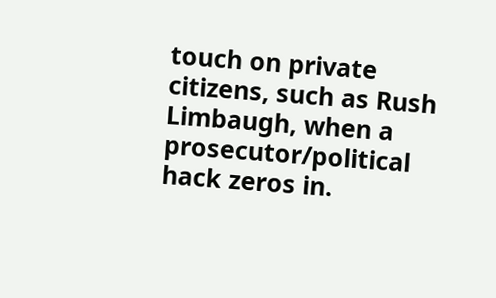touch on private citizens, such as Rush Limbaugh, when a prosecutor/political hack zeros in.